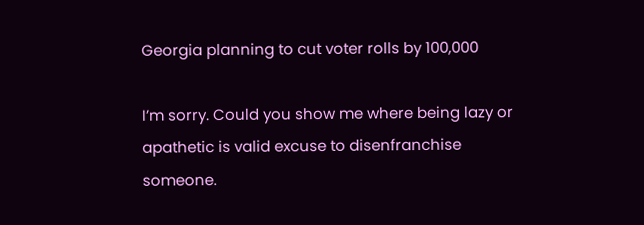Georgia planning to cut voter rolls by 100,000

I’m sorry. Could you show me where being lazy or apathetic is valid excuse to disenfranchise someone.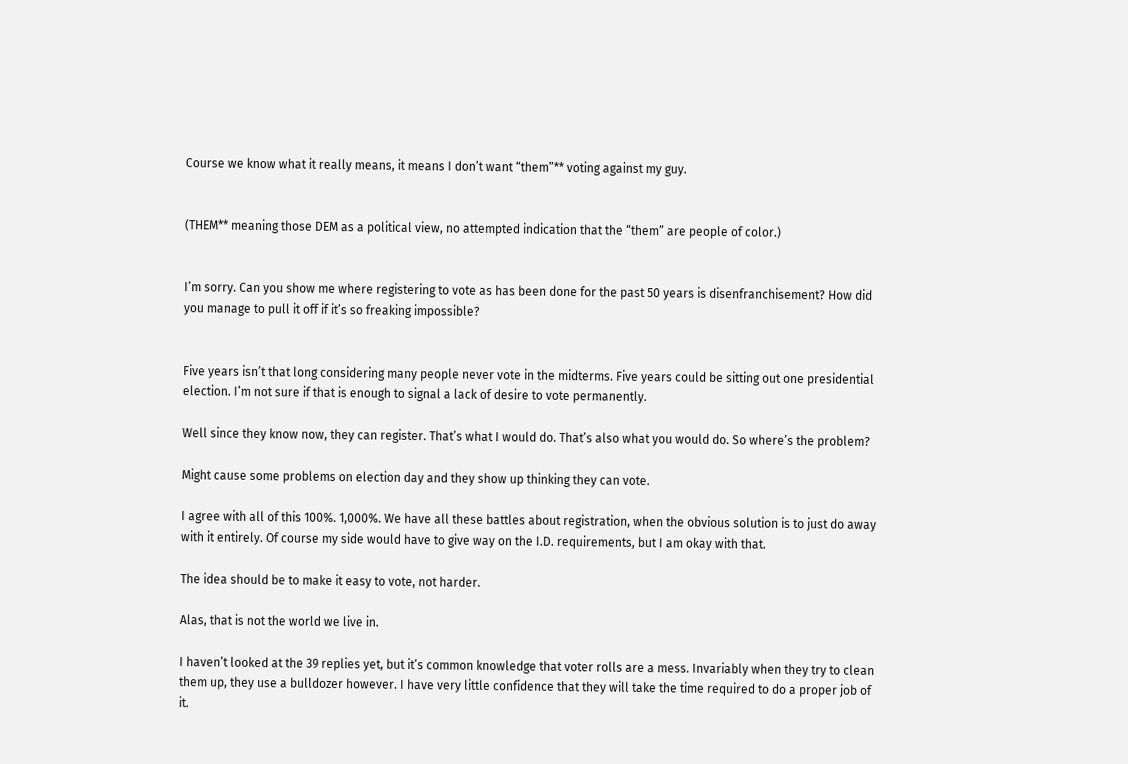Course we know what it really means, it means I don’t want “them”** voting against my guy.


(THEM** meaning those DEM as a political view, no attempted indication that the “them” are people of color.)


I’m sorry. Can you show me where registering to vote as has been done for the past 50 years is disenfranchisement? How did you manage to pull it off if it’s so freaking impossible?


Five years isn’t that long considering many people never vote in the midterms. Five years could be sitting out one presidential election. I’m not sure if that is enough to signal a lack of desire to vote permanently.

Well since they know now, they can register. That’s what I would do. That’s also what you would do. So where’s the problem?

Might cause some problems on election day and they show up thinking they can vote.

I agree with all of this 100%. 1,000%. We have all these battles about registration, when the obvious solution is to just do away with it entirely. Of course my side would have to give way on the I.D. requirements, but I am okay with that.

The idea should be to make it easy to vote, not harder.

Alas, that is not the world we live in.

I haven’t looked at the 39 replies yet, but it’s common knowledge that voter rolls are a mess. Invariably when they try to clean them up, they use a bulldozer however. I have very little confidence that they will take the time required to do a proper job of it.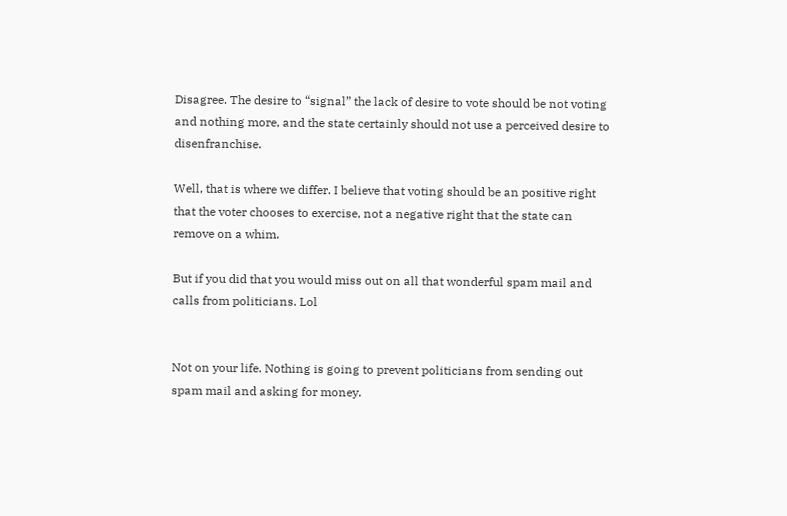Disagree. The desire to “signal” the lack of desire to vote should be not voting and nothing more, and the state certainly should not use a perceived desire to disenfranchise.

Well, that is where we differ. I believe that voting should be an positive right that the voter chooses to exercise, not a negative right that the state can remove on a whim.

But if you did that you would miss out on all that wonderful spam mail and calls from politicians. Lol


Not on your life. Nothing is going to prevent politicians from sending out spam mail and asking for money.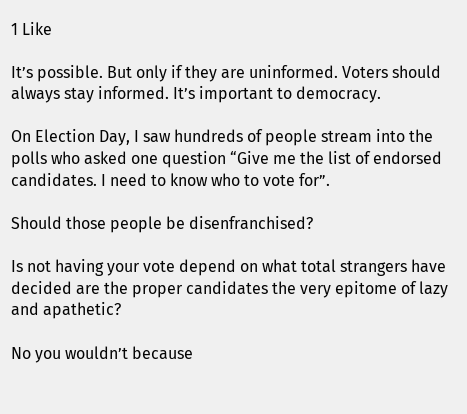1 Like

It’s possible. But only if they are uninformed. Voters should always stay informed. It’s important to democracy.

On Election Day, I saw hundreds of people stream into the polls who asked one question “Give me the list of endorsed candidates. I need to know who to vote for”.

Should those people be disenfranchised?

Is not having your vote depend on what total strangers have decided are the proper candidates the very epitome of lazy and apathetic?

No you wouldn’t because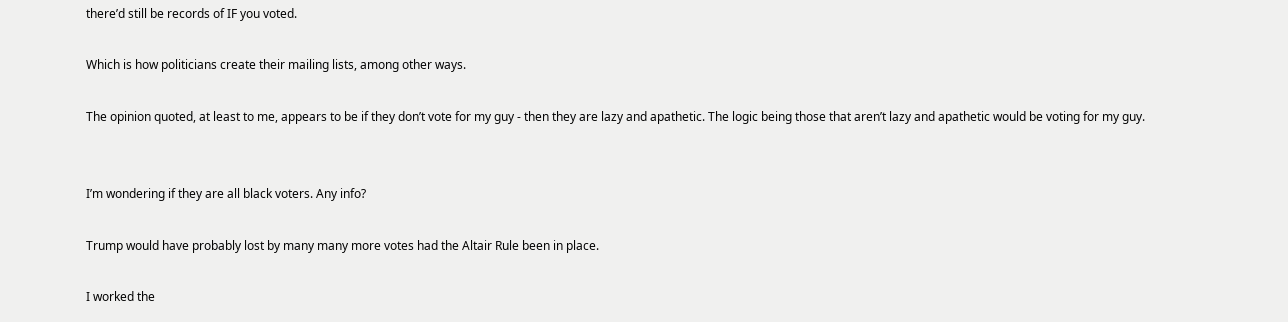there’d still be records of IF you voted.

Which is how politicians create their mailing lists, among other ways.

The opinion quoted, at least to me, appears to be if they don’t vote for my guy - then they are lazy and apathetic. The logic being those that aren’t lazy and apathetic would be voting for my guy.


I’m wondering if they are all black voters. Any info?

Trump would have probably lost by many many more votes had the Altair Rule been in place.

I worked the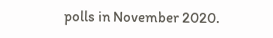polls in November 2020.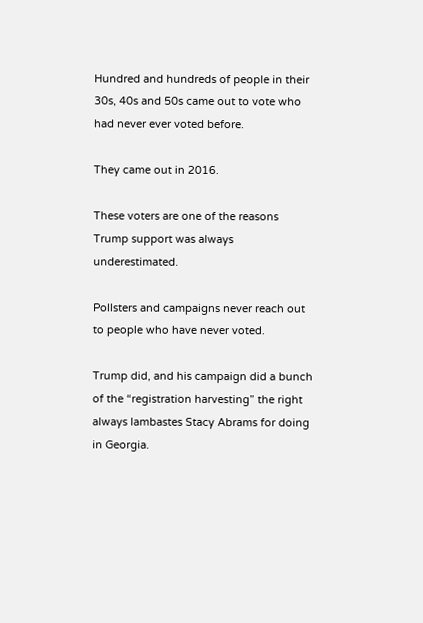Hundred and hundreds of people in their 30s, 40s and 50s came out to vote who had never ever voted before.

They came out in 2016.

These voters are one of the reasons Trump support was always underestimated.

Pollsters and campaigns never reach out to people who have never voted.

Trump did, and his campaign did a bunch of the “registration harvesting” the right always lambastes Stacy Abrams for doing in Georgia.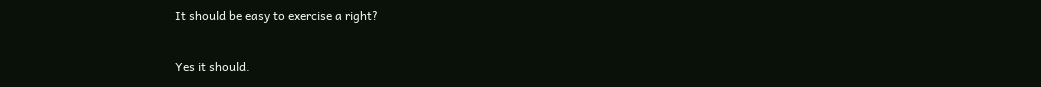It should be easy to exercise a right?

Yes it should.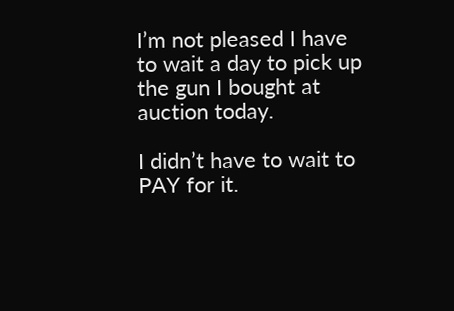I’m not pleased I have to wait a day to pick up the gun I bought at auction today.

I didn’t have to wait to PAY for it.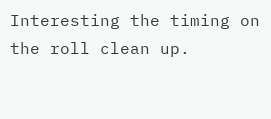Interesting the timing on the roll clean up.